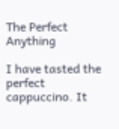The Perfect Anything

I have tasted the perfect cappuccino. It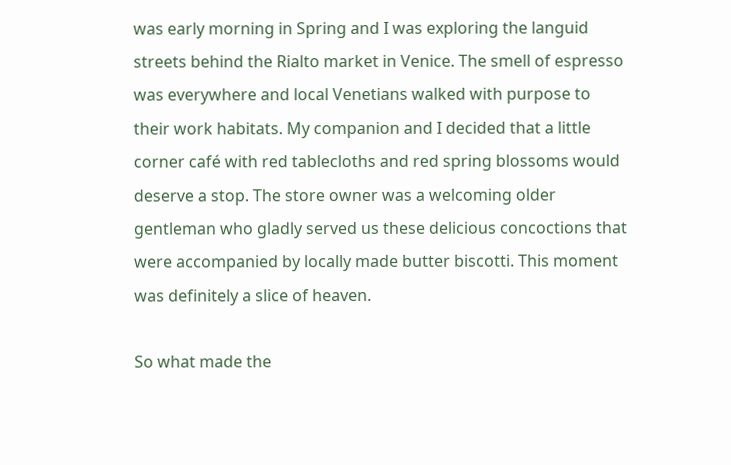was early morning in Spring and I was exploring the languid streets behind the Rialto market in Venice. The smell of espresso was everywhere and local Venetians walked with purpose to their work habitats. My companion and I decided that a little corner café with red tablecloths and red spring blossoms would deserve a stop. The store owner was a welcoming older gentleman who gladly served us these delicious concoctions that were accompanied by locally made butter biscotti. This moment was definitely a slice of heaven.

So what made the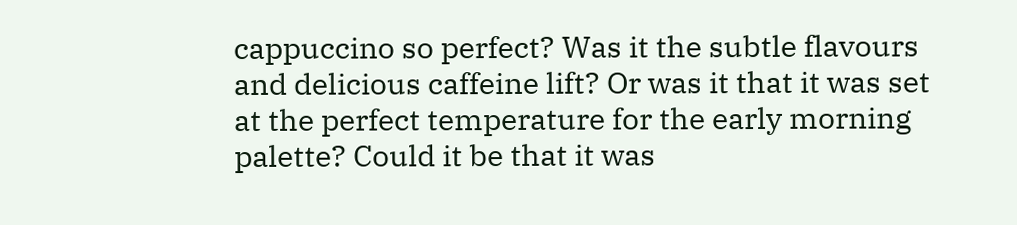cappuccino so perfect? Was it the subtle flavours and delicious caffeine lift? Or was it that it was set at the perfect temperature for the early morning palette? Could it be that it was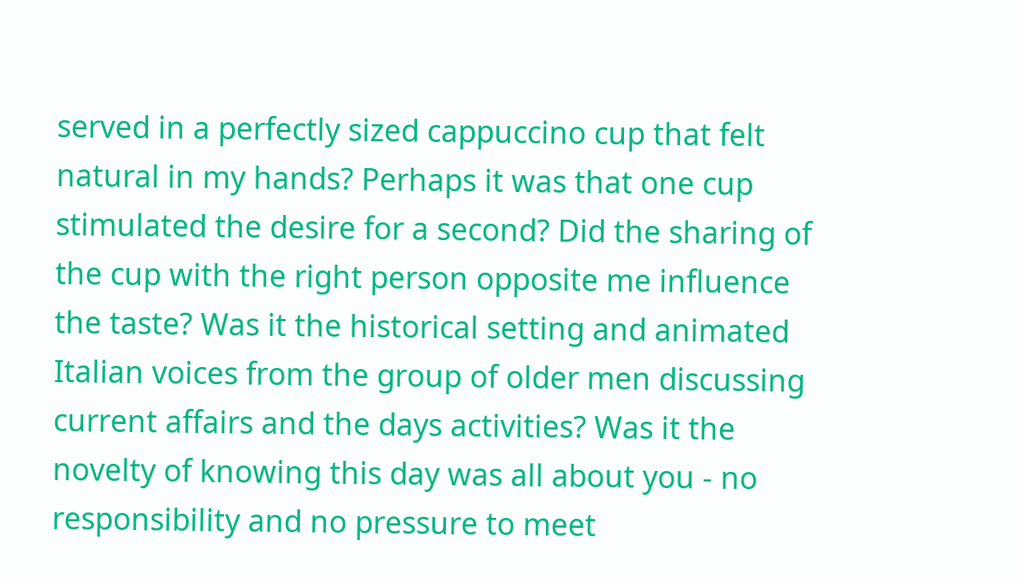served in a perfectly sized cappuccino cup that felt natural in my hands? Perhaps it was that one cup stimulated the desire for a second? Did the sharing of the cup with the right person opposite me influence the taste? Was it the historical setting and animated Italian voices from the group of older men discussing current affairs and the days activities? Was it the novelty of knowing this day was all about you - no responsibility and no pressure to meet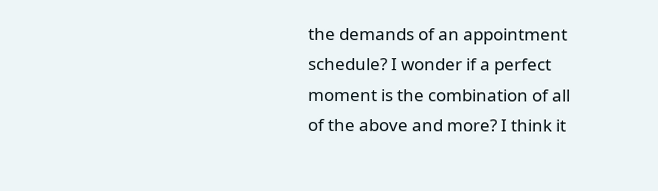the demands of an appointment schedule? I wonder if a perfect moment is the combination of all of the above and more? I think it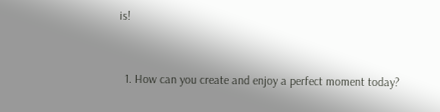is!


  1. How can you create and enjoy a perfect moment today?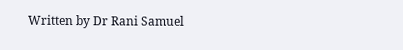Written by Dr Rani Samuel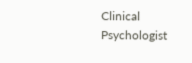Clinical Psychologist